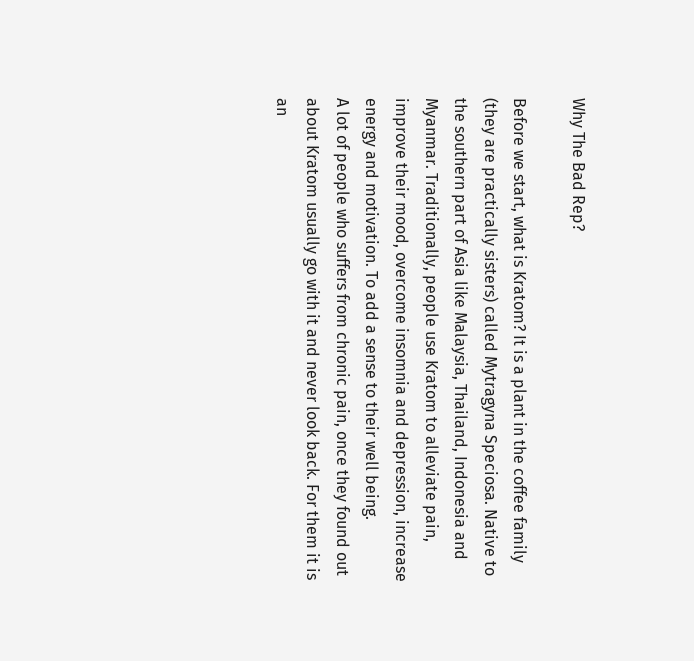Why The Bad Rep?

Before we start, what is Kratom? It is a plant in the coffee family (they are practically sisters) called Mytragyna Speciosa. Native to the southern part of Asia like Malaysia, Thailand, Indonesia and Myanmar. Traditionally, people use Kratom to alleviate pain, improve their mood, overcome insomnia and depression, increase energy and motivation. To add a sense to their well being.
A lot of people who suffers from chronic pain, once they found out about Kratom usually go with it and never look back. For them it is an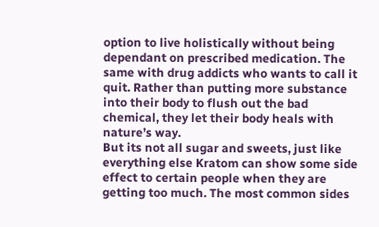option to live holistically without being dependant on prescribed medication. The same with drug addicts who wants to call it quit. Rather than putting more substance into their body to flush out the bad chemical, they let their body heals with nature’s way.
But its not all sugar and sweets, just like everything else Kratom can show some side effect to certain people when they are getting too much. The most common sides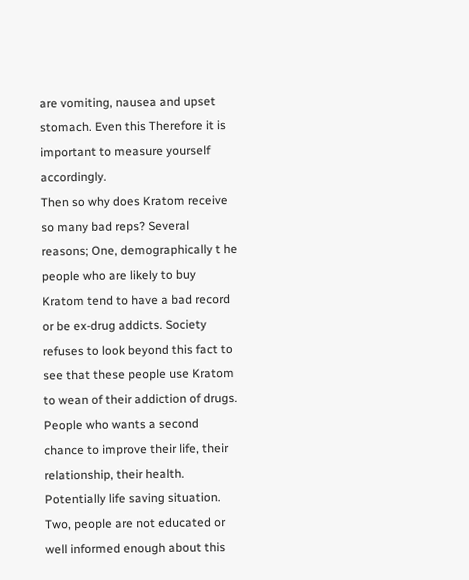are vomiting, nausea and upset stomach. Even this Therefore it is important to measure yourself accordingly.
Then so why does Kratom receive so many bad reps? Several reasons; One, demographically t he people who are likely to buy Kratom tend to have a bad record or be ex-drug addicts. Society refuses to look beyond this fact to see that these people use Kratom to wean of their addiction of drugs. People who wants a second chance to improve their life, their relationship, their health. Potentially life saving situation.
Two, people are not educated or well informed enough about this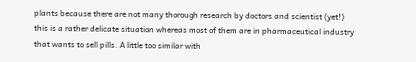plants because there are not many thorough research by doctors and scientist (yet!) this is a rather delicate situation whereas most of them are in pharmaceutical industry that wants to sell pills. A little too similar with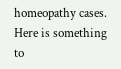homeopathy cases.
Here is something to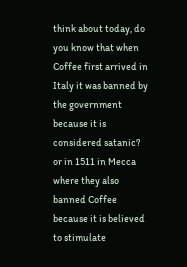think about today, do you know that when Coffee first arrived in Italy it was banned by the government because it is considered satanic? or in 1511 in Mecca where they also banned Coffee because it is believed to stimulate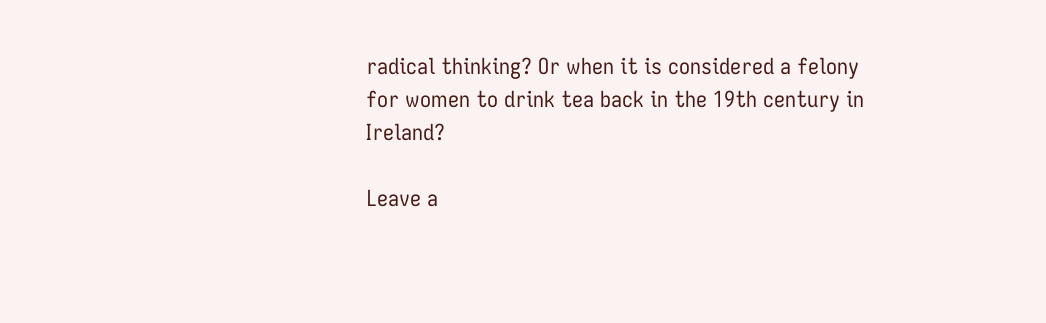radical thinking? Or when it is considered a felony for women to drink tea back in the 19th century in Ireland?

Leave a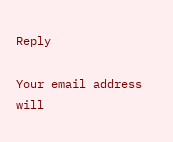Reply

Your email address will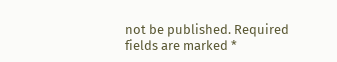not be published. Required fields are marked *